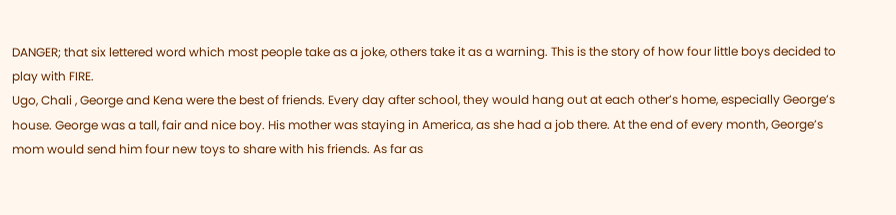DANGER; that six lettered word which most people take as a joke, others take it as a warning. This is the story of how four little boys decided to play with FIRE.
Ugo, Chali , George and Kena were the best of friends. Every day after school, they would hang out at each other’s home, especially George’s house. George was a tall, fair and nice boy. His mother was staying in America, as she had a job there. At the end of every month, George’s mom would send him four new toys to share with his friends. As far as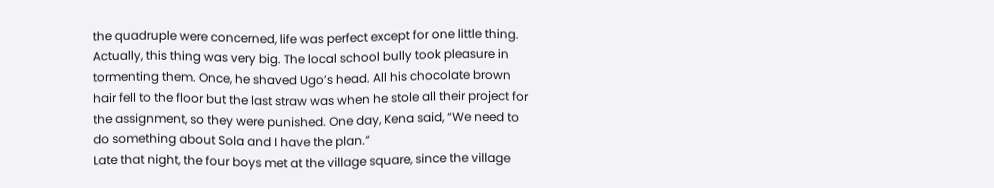the quadruple were concerned, life was perfect except for one little thing. Actually, this thing was very big. The local school bully took pleasure in tormenting them. Once, he shaved Ugo’s head. All his chocolate brown hair fell to the floor but the last straw was when he stole all their project for the assignment, so they were punished. One day, Kena said, “We need to do something about Sola and I have the plan.”
Late that night, the four boys met at the village square, since the village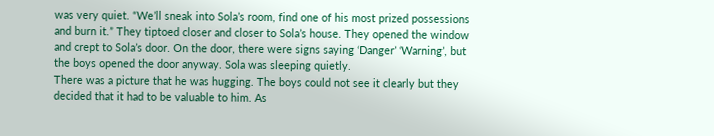was very quiet. “We’ll sneak into Sola’s room, find one of his most prized possessions and burn it.” They tiptoed closer and closer to Sola’s house. They opened the window and crept to Sola’s door. On the door, there were signs saying ‘Danger’ ‘Warning’, but the boys opened the door anyway. Sola was sleeping quietly.
There was a picture that he was hugging. The boys could not see it clearly but they decided that it had to be valuable to him. As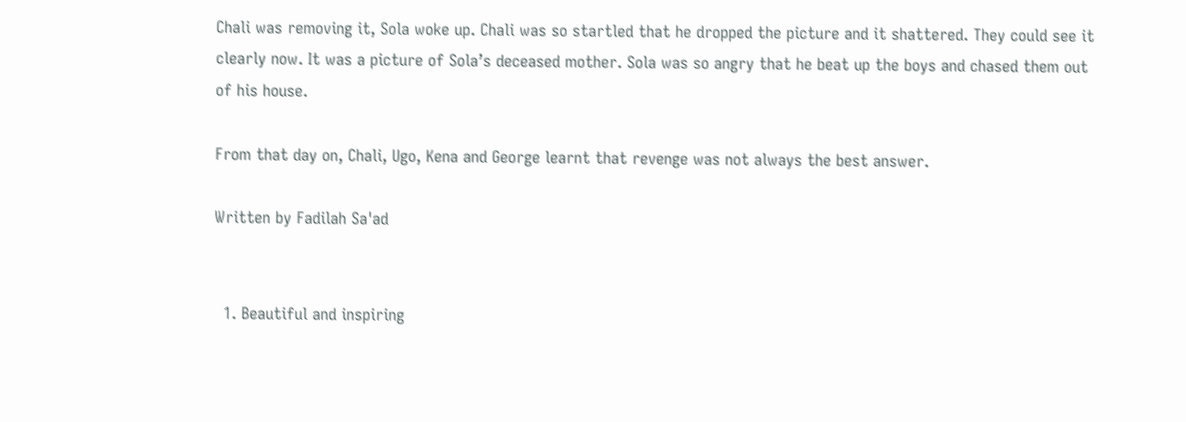Chali was removing it, Sola woke up. Chali was so startled that he dropped the picture and it shattered. They could see it clearly now. It was a picture of Sola’s deceased mother. Sola was so angry that he beat up the boys and chased them out of his house.

From that day on, Chali, Ugo, Kena and George learnt that revenge was not always the best answer.

Written by Fadilah Sa'ad


  1. Beautiful and inspiring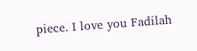piece. I love you Fadilah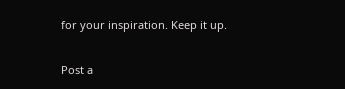for your inspiration. Keep it up.


Post a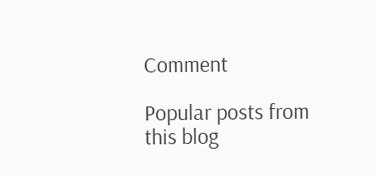Comment

Popular posts from this blog